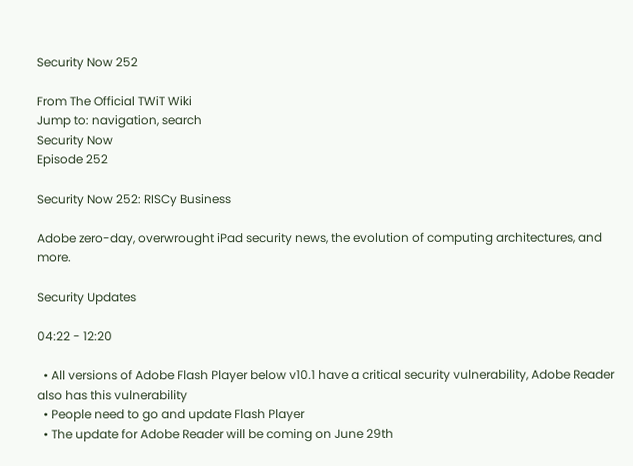Security Now 252

From The Official TWiT Wiki
Jump to: navigation, search
Security Now
Episode 252

Security Now 252: RISCy Business

Adobe zero-day, overwrought iPad security news, the evolution of computing architectures, and more.

Security Updates

04:22 - 12:20

  • All versions of Adobe Flash Player below v10.1 have a critical security vulnerability, Adobe Reader also has this vulnerability
  • People need to go and update Flash Player
  • The update for Adobe Reader will be coming on June 29th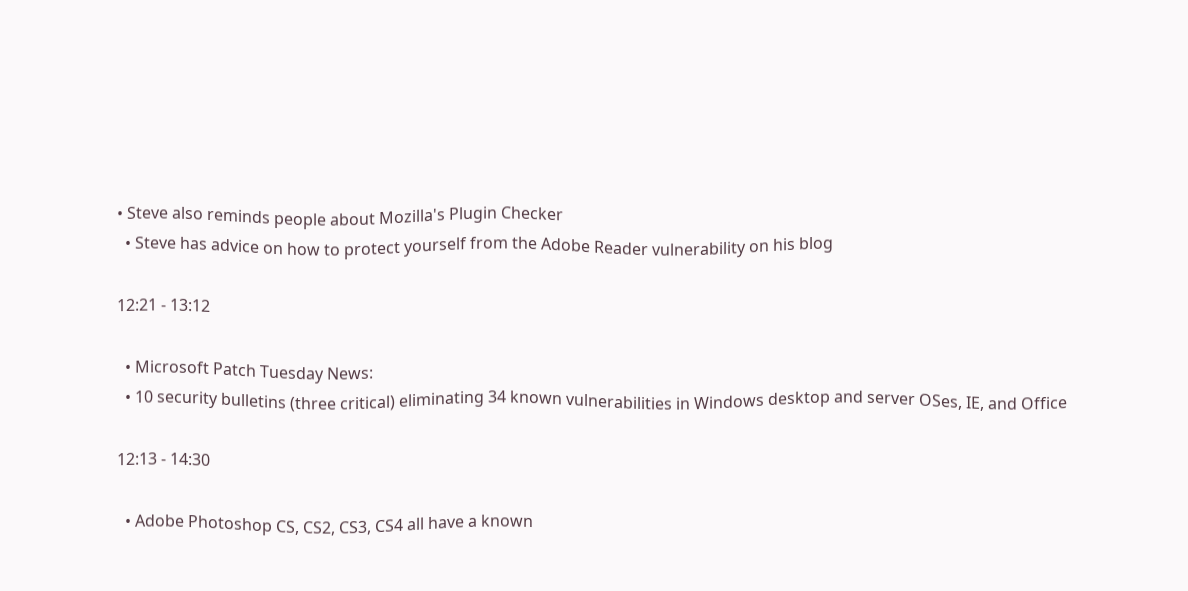• Steve also reminds people about Mozilla's Plugin Checker
  • Steve has advice on how to protect yourself from the Adobe Reader vulnerability on his blog

12:21 - 13:12

  • Microsoft Patch Tuesday News:
  • 10 security bulletins (three critical) eliminating 34 known vulnerabilities in Windows desktop and server OSes, IE, and Office

12:13 - 14:30

  • Adobe Photoshop CS, CS2, CS3, CS4 all have a known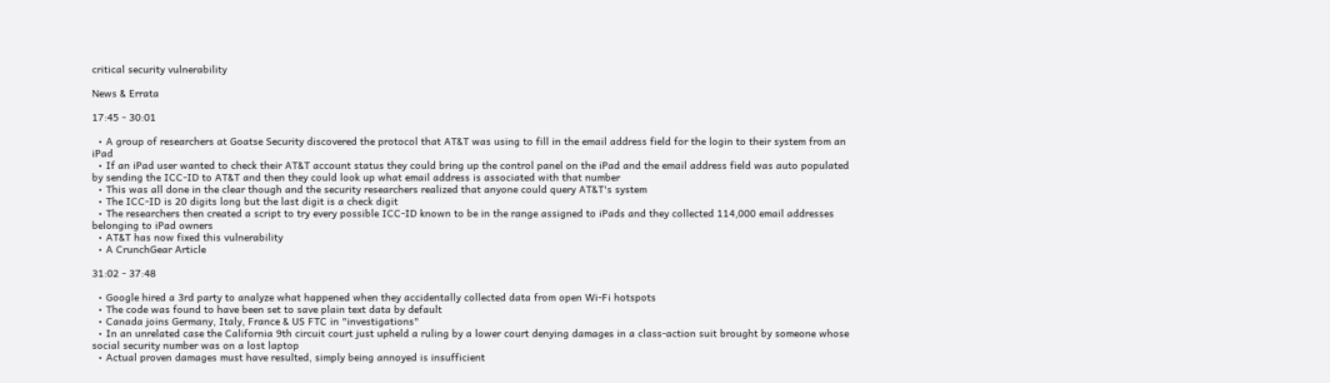critical security vulnerability

News & Errata

17:45 - 30:01

  • A group of researchers at Goatse Security discovered the protocol that AT&T was using to fill in the email address field for the login to their system from an iPad
  • If an iPad user wanted to check their AT&T account status they could bring up the control panel on the iPad and the email address field was auto populated by sending the ICC-ID to AT&T and then they could look up what email address is associated with that number
  • This was all done in the clear though and the security researchers realized that anyone could query AT&T's system
  • The ICC-ID is 20 digits long but the last digit is a check digit
  • The researchers then created a script to try every possible ICC-ID known to be in the range assigned to iPads and they collected 114,000 email addresses belonging to iPad owners
  • AT&T has now fixed this vulnerability
  • A CrunchGear Article

31:02 - 37:48

  • Google hired a 3rd party to analyze what happened when they accidentally collected data from open Wi-Fi hotspots
  • The code was found to have been set to save plain text data by default
  • Canada joins Germany, Italy, France & US FTC in "investigations"
  • In an unrelated case the California 9th circuit court just upheld a ruling by a lower court denying damages in a class-action suit brought by someone whose social security number was on a lost laptop
  • Actual proven damages must have resulted, simply being annoyed is insufficient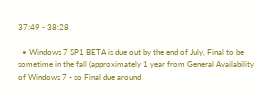37:49 - 38:28

  • Windows 7 SP1 BETA is due out by the end of July, Final to be sometime in the fall (approximately 1 year from General Availability of Windows 7 - so Final due around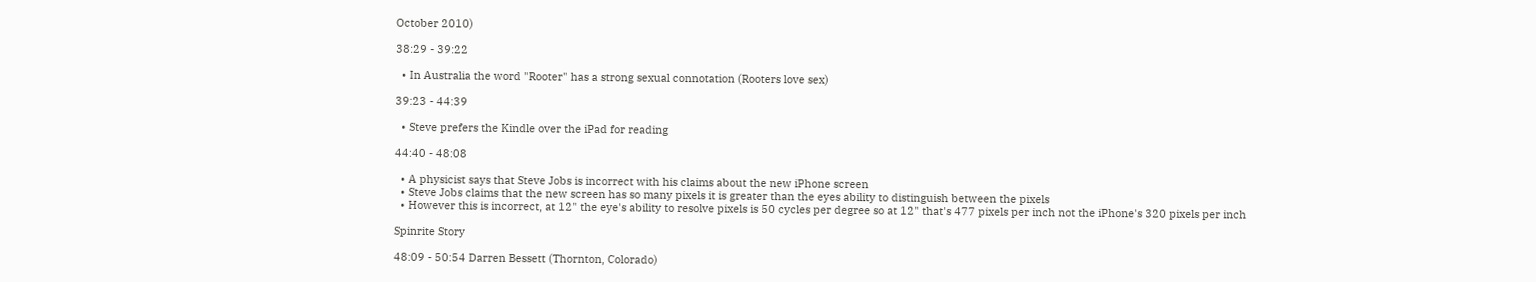October 2010)

38:29 - 39:22

  • In Australia the word "Rooter" has a strong sexual connotation (Rooters love sex)

39:23 - 44:39

  • Steve prefers the Kindle over the iPad for reading

44:40 - 48:08

  • A physicist says that Steve Jobs is incorrect with his claims about the new iPhone screen
  • Steve Jobs claims that the new screen has so many pixels it is greater than the eyes ability to distinguish between the pixels
  • However this is incorrect, at 12" the eye's ability to resolve pixels is 50 cycles per degree so at 12" that's 477 pixels per inch not the iPhone's 320 pixels per inch

Spinrite Story

48:09 - 50:54 Darren Bessett (Thornton, Colorado)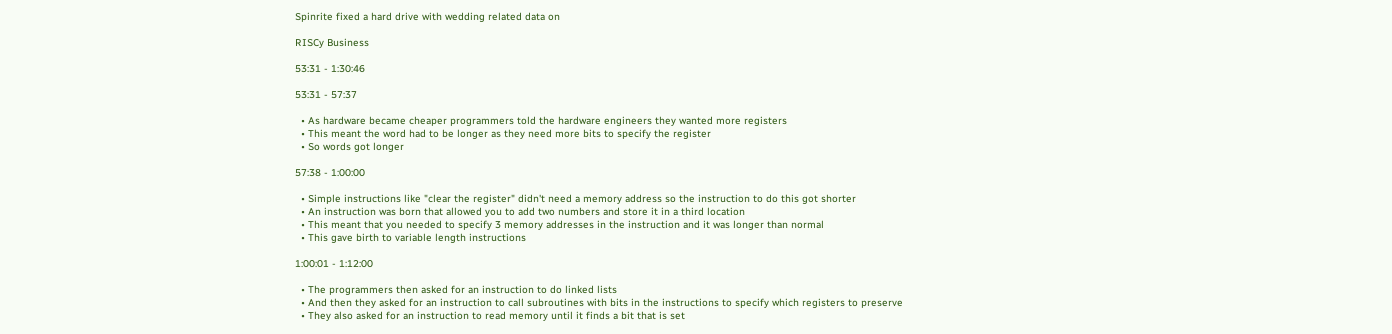Spinrite fixed a hard drive with wedding related data on

RISCy Business

53:31 - 1:30:46

53:31 - 57:37

  • As hardware became cheaper programmers told the hardware engineers they wanted more registers
  • This meant the word had to be longer as they need more bits to specify the register
  • So words got longer

57:38 - 1:00:00

  • Simple instructions like "clear the register" didn't need a memory address so the instruction to do this got shorter
  • An instruction was born that allowed you to add two numbers and store it in a third location
  • This meant that you needed to specify 3 memory addresses in the instruction and it was longer than normal
  • This gave birth to variable length instructions

1:00:01 - 1:12:00

  • The programmers then asked for an instruction to do linked lists
  • And then they asked for an instruction to call subroutines with bits in the instructions to specify which registers to preserve
  • They also asked for an instruction to read memory until it finds a bit that is set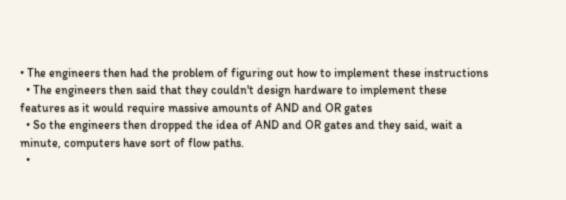• The engineers then had the problem of figuring out how to implement these instructions
  • The engineers then said that they couldn't design hardware to implement these features as it would require massive amounts of AND and OR gates
  • So the engineers then dropped the idea of AND and OR gates and they said, wait a minute, computers have sort of flow paths.
  •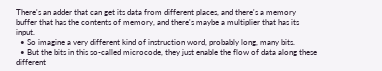There's an adder that can get its data from different places, and there's a memory buffer that has the contents of memory, and there's maybe a multiplier that has its input.
  • So imagine a very different kind of instruction word, probably long, many bits.
  • But the bits in this so-called microcode, they just enable the flow of data along these different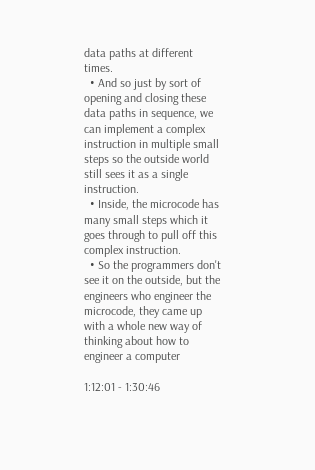data paths at different times.
  • And so just by sort of opening and closing these data paths in sequence, we can implement a complex instruction in multiple small steps so the outside world still sees it as a single instruction.
  • Inside, the microcode has many small steps which it goes through to pull off this complex instruction.
  • So the programmers don't see it on the outside, but the engineers who engineer the microcode, they came up with a whole new way of thinking about how to engineer a computer

1:12:01 - 1:30:46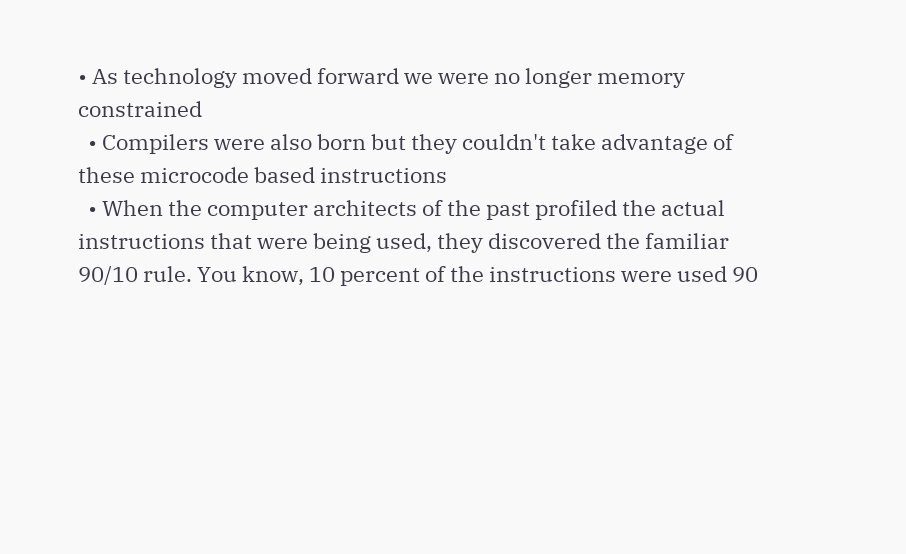• As technology moved forward we were no longer memory constrained
  • Compilers were also born but they couldn't take advantage of these microcode based instructions
  • When the computer architects of the past profiled the actual instructions that were being used, they discovered the familiar 90/10 rule. You know, 10 percent of the instructions were used 90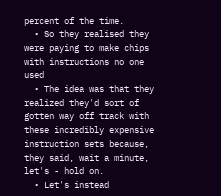percent of the time.
  • So they realised they were paying to make chips with instructions no one used
  • The idea was that they realized they'd sort of gotten way off track with these incredibly expensive instruction sets because, they said, wait a minute, let's - hold on.
  • Let's instead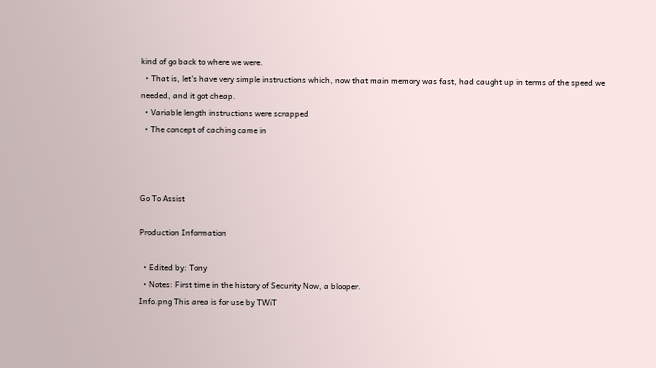kind of go back to where we were.
  • That is, let's have very simple instructions which, now that main memory was fast, had caught up in terms of the speed we needed, and it got cheap.
  • Variable length instructions were scrapped
  • The concept of caching came in



Go To Assist

Production Information

  • Edited by: Tony
  • Notes: First time in the history of Security Now, a blooper.
Info.png This area is for use by TWiT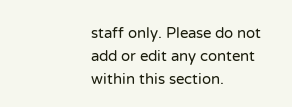staff only. Please do not add or edit any content within this section.